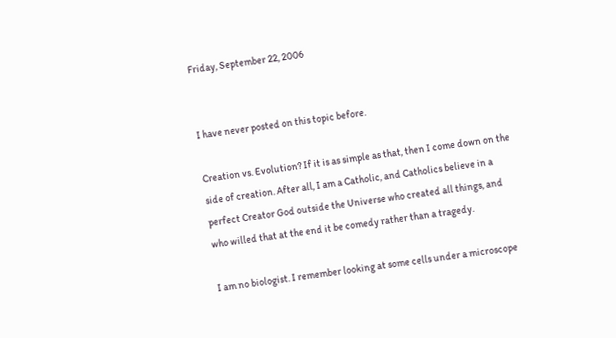Friday, September 22, 2006


I have never posted on this topic before.

Creation vs. Evolution? If it is as simple as that, then I come down on the side of creation. After all, I am a Catholic, and Catholics believe in a perfect Creator God outside the Universe who created all things, and who willed that at the end it be comedy rather than a tragedy.

I am no biologist. I remember looking at some cells under a microscope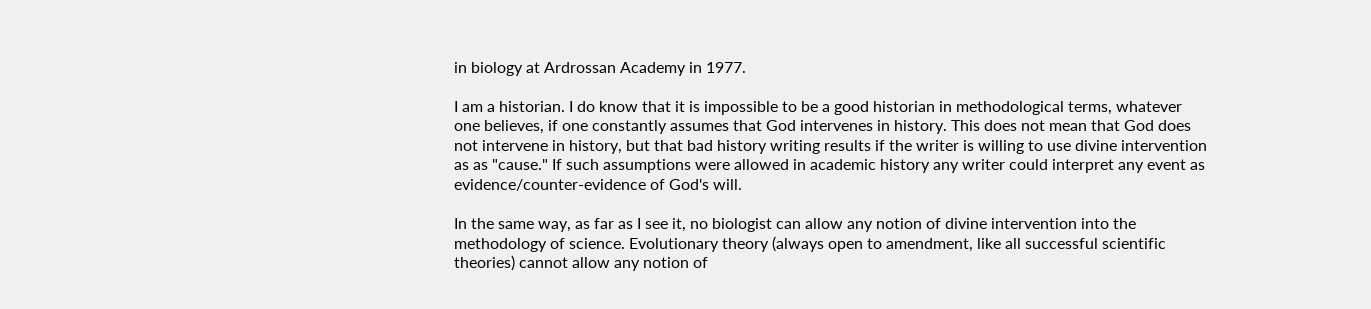in biology at Ardrossan Academy in 1977.

I am a historian. I do know that it is impossible to be a good historian in methodological terms, whatever one believes, if one constantly assumes that God intervenes in history. This does not mean that God does not intervene in history, but that bad history writing results if the writer is willing to use divine intervention as as "cause." If such assumptions were allowed in academic history any writer could interpret any event as evidence/counter-evidence of God's will.

In the same way, as far as I see it, no biologist can allow any notion of divine intervention into the methodology of science. Evolutionary theory (always open to amendment, like all successful scientific theories) cannot allow any notion of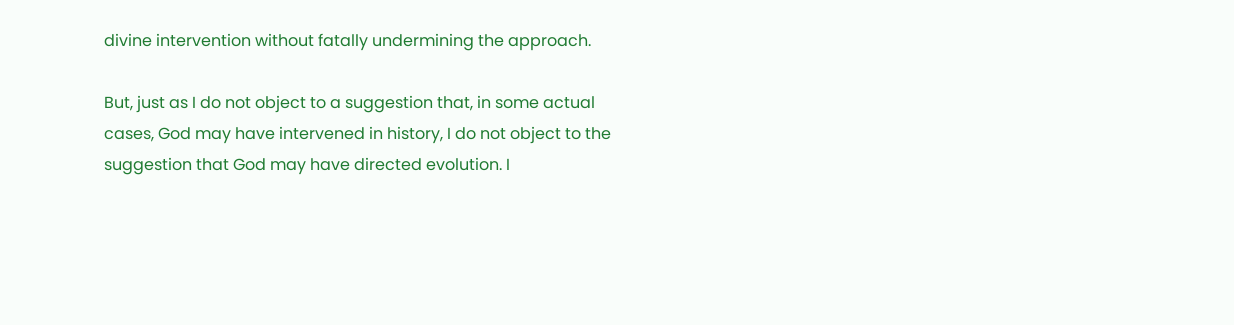divine intervention without fatally undermining the approach.

But, just as I do not object to a suggestion that, in some actual cases, God may have intervened in history, I do not object to the suggestion that God may have directed evolution. I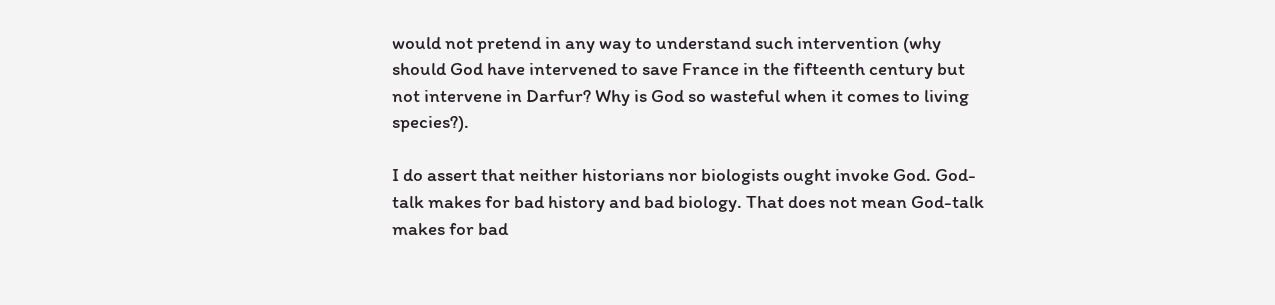would not pretend in any way to understand such intervention (why should God have intervened to save France in the fifteenth century but not intervene in Darfur? Why is God so wasteful when it comes to living species?).

I do assert that neither historians nor biologists ought invoke God. God-talk makes for bad history and bad biology. That does not mean God-talk makes for bad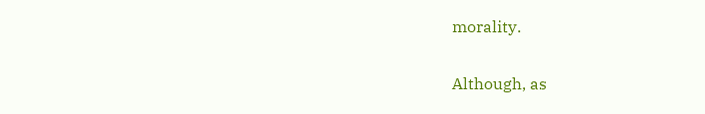morality.

Although, as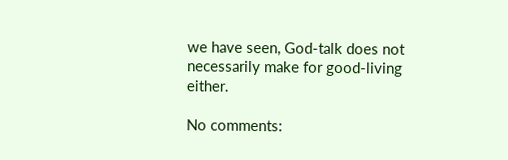we have seen, God-talk does not necessarily make for good-living either.

No comments: